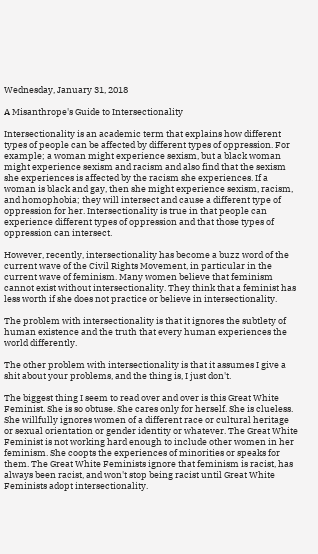Wednesday, January 31, 2018

A Misanthrope's Guide to Intersectionality

Intersectionality is an academic term that explains how different types of people can be affected by different types of oppression. For example; a woman might experience sexism, but a black woman might experience sexism and racism and also find that the sexism she experiences is affected by the racism she experiences. If a woman is black and gay, then she might experience sexism, racism, and homophobia; they will intersect and cause a different type of oppression for her. Intersectionality is true in that people can experience different types of oppression and that those types of oppression can intersect.

However, recently, intersectionality has become a buzz word of the current wave of the Civil Rights Movement, in particular in the current wave of feminism. Many women believe that feminism cannot exist without intersectionality. They think that a feminist has less worth if she does not practice or believe in intersectionality.

The problem with intersectionality is that it ignores the subtlety of human existence and the truth that every human experiences the world differently.

The other problem with intersectionality is that it assumes I give a shit about your problems, and the thing is, I just don't.

The biggest thing I seem to read over and over is this Great White Feminist. She is so obtuse. She cares only for herself. She is clueless. She willfully ignores women of a different race or cultural heritage or sexual orientation or gender identity or whatever. The Great White Feminist is not working hard enough to include other women in her feminism. She coopts the experiences of minorities or speaks for them. The Great White Feminists ignore that feminism is racist, has always been racist, and won't stop being racist until Great White Feminists adopt intersectionality.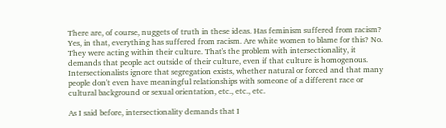There are, of course, nuggets of truth in these ideas. Has feminism suffered from racism? Yes, in that, everything has suffered from racism. Are white women to blame for this? No. They were acting within their culture. That's the problem with intersectionality, it demands that people act outside of their culture, even if that culture is homogenous. Intersectionalists ignore that segregation exists, whether natural or forced and that many people don't even have meaningful relationships with someone of a different race or cultural background or sexual orientation, etc., etc., etc.

As I said before, intersectionality demands that I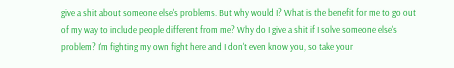give a shit about someone else's problems. But why would I? What is the benefit for me to go out of my way to include people different from me? Why do I give a shit if I solve someone else's problem? I'm fighting my own fight here and I don't even know you, so take your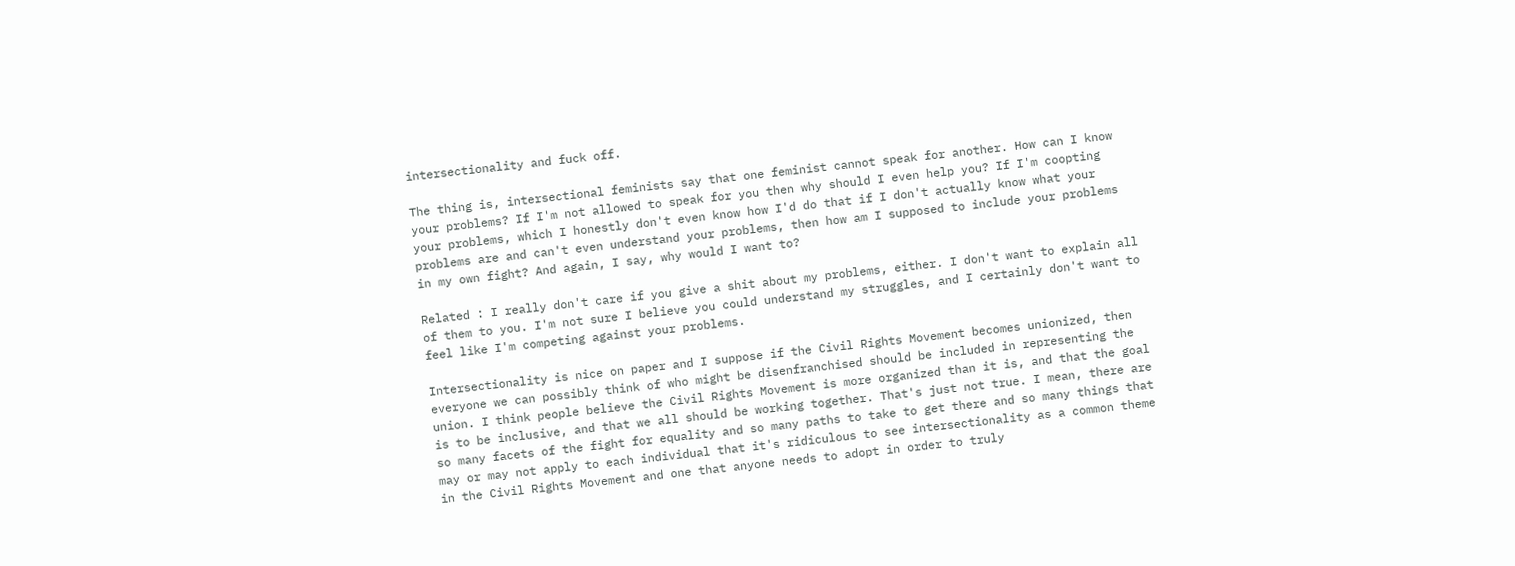intersectionality and fuck off.

The thing is, intersectional feminists say that one feminist cannot speak for another. How can I know your problems? If I'm not allowed to speak for you then why should I even help you? If I'm coopting your problems, which I honestly don't even know how I'd do that if I don't actually know what your problems are and can't even understand your problems, then how am I supposed to include your problems in my own fight? And again, I say, why would I want to?

Related : I really don't care if you give a shit about my problems, either. I don't want to explain all of them to you. I'm not sure I believe you could understand my struggles, and I certainly don't want to feel like I'm competing against your problems.

Intersectionality is nice on paper and I suppose if the Civil Rights Movement becomes unionized, then everyone we can possibly think of who might be disenfranchised should be included in representing the union. I think people believe the Civil Rights Movement is more organized than it is, and that the goal is to be inclusive, and that we all should be working together. That's just not true. I mean, there are so many facets of the fight for equality and so many paths to take to get there and so many things that may or may not apply to each individual that it's ridiculous to see intersectionality as a common theme in the Civil Rights Movement and one that anyone needs to adopt in order to truly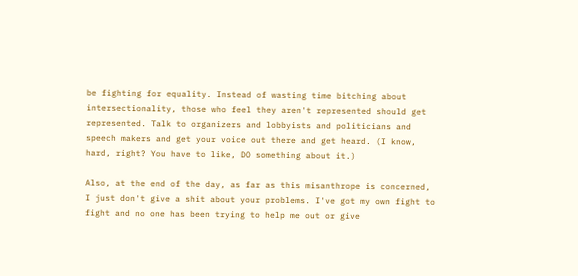be fighting for equality. Instead of wasting time bitching about intersectionality, those who feel they aren't represented should get represented. Talk to organizers and lobbyists and politicians and speech makers and get your voice out there and get heard. (I know, hard, right? You have to like, DO something about it.)

Also, at the end of the day, as far as this misanthrope is concerned, I just don't give a shit about your problems. I've got my own fight to fight and no one has been trying to help me out or give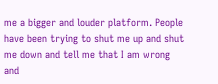me a bigger and louder platform. People have been trying to shut me up and shut me down and tell me that I am wrong and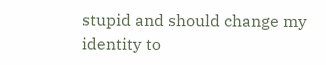stupid and should change my identity to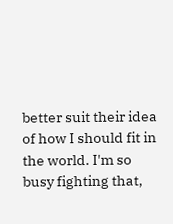better suit their idea of how I should fit in the world. I'm so busy fighting that,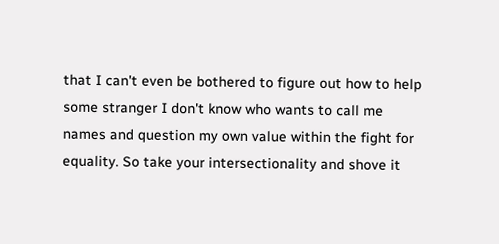that I can't even be bothered to figure out how to help some stranger I don't know who wants to call me names and question my own value within the fight for equality. So take your intersectionality and shove it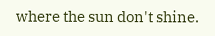where the sun don't shine.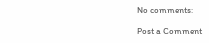No comments:

Post a Comment